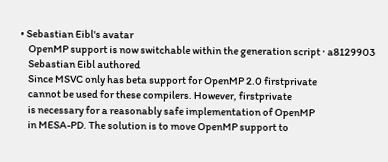• Sebastian Eibl's avatar
    OpenMP support is now switchable within the generation script · a8129903
    Sebastian Eibl authored
    Since MSVC only has beta support for OpenMP 2.0 firstprivate
    cannot be used for these compilers. However, firstprivate
    is necessary for a reasonably safe implementation of OpenMP
    in MESA-PD. The solution is to move OpenMP support to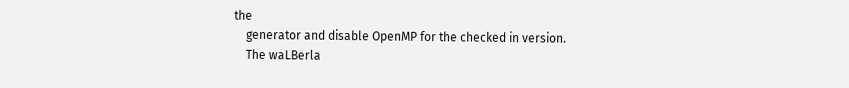the
    generator and disable OpenMP for the checked in version.
    The waLBerla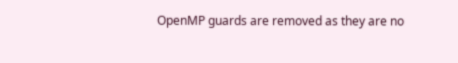OpenMP guards are removed as they are no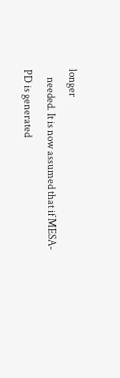longer
    needed. It is now assumed that if MESA-PD is generated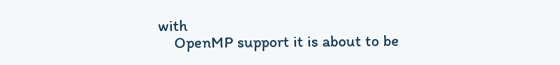with
    OpenMP support it is about to be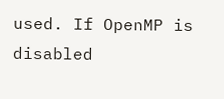used. If OpenMP is disabled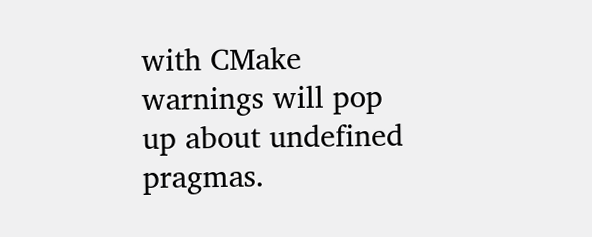with CMake warnings will pop up about undefined pragmas.